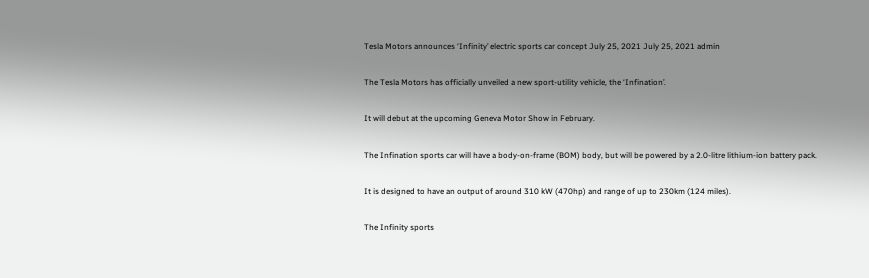Tesla Motors announces ‘Infinity’ electric sports car concept July 25, 2021 July 25, 2021 admin

The Tesla Motors has officially unveiled a new sport-utility vehicle, the ‘Infination’.

It will debut at the upcoming Geneva Motor Show in February.

The Infination sports car will have a body-on-frame (BOM) body, but will be powered by a 2.0-litre lithium-ion battery pack.

It is designed to have an output of around 310 kW (470hp) and range of up to 230km (124 miles).

The Infinity sports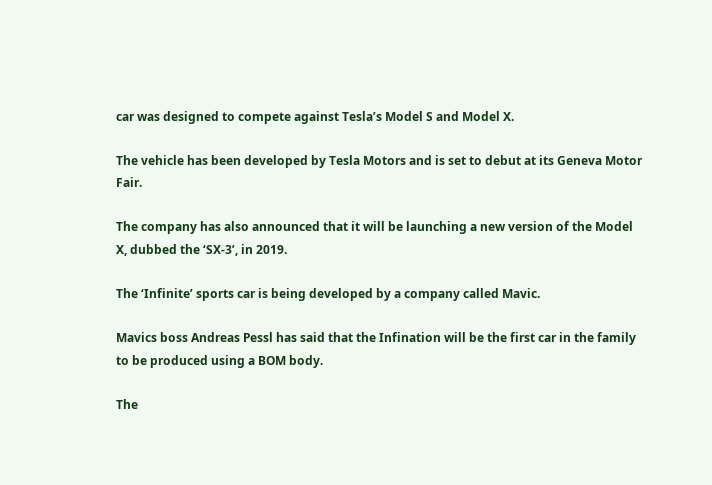car was designed to compete against Tesla’s Model S and Model X.

The vehicle has been developed by Tesla Motors and is set to debut at its Geneva Motor Fair.

The company has also announced that it will be launching a new version of the Model X, dubbed the ‘SX-3’, in 2019.

The ‘Infinite’ sports car is being developed by a company called Mavic.

Mavics boss Andreas Pessl has said that the Infination will be the first car in the family to be produced using a BOM body.

The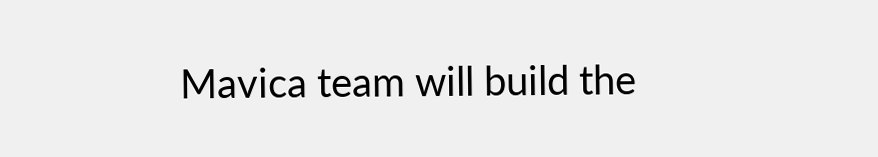Mavica team will build the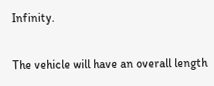Infinity.

The vehicle will have an overall length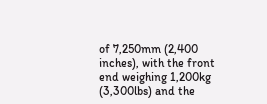of 7,250mm (2,400 inches), with the front end weighing 1,200kg (3,300lbs) and the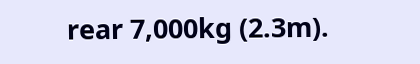rear 7,000kg (2.3m).